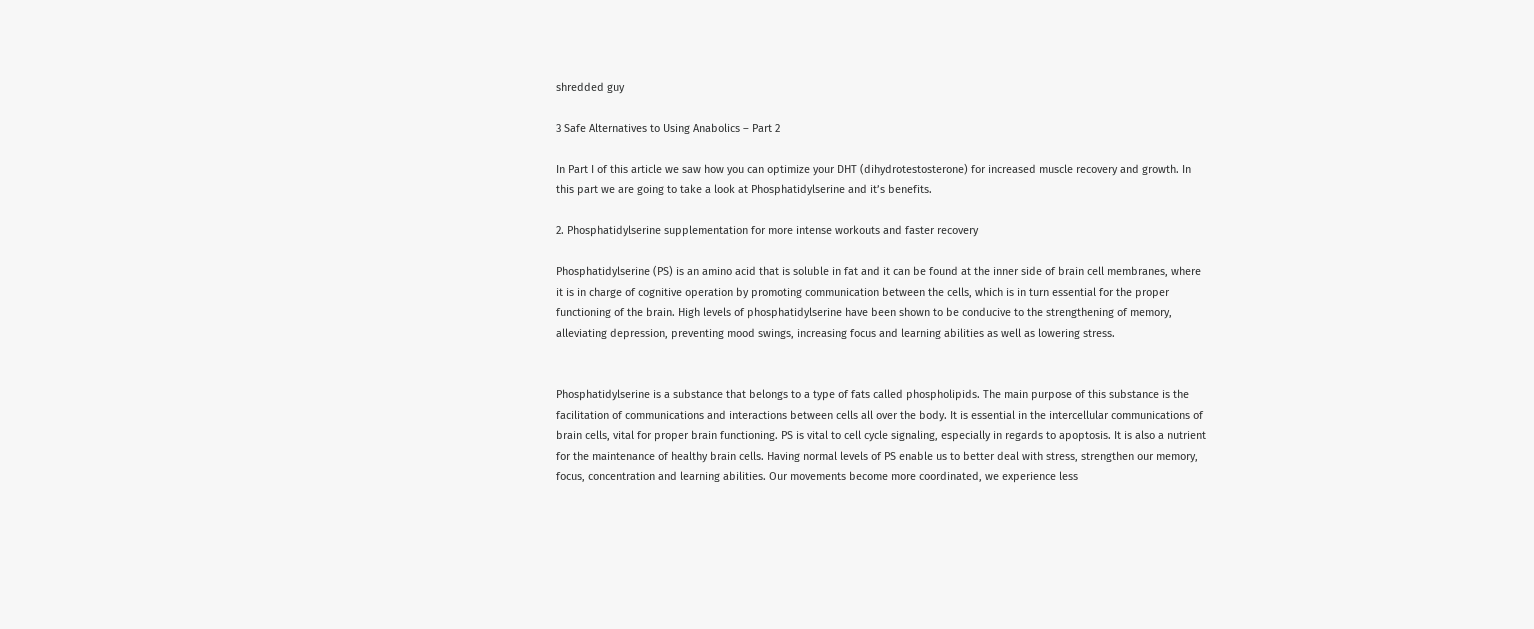shredded guy

3 Safe Alternatives to Using Anabolics – Part 2

In Part I of this article we saw how you can optimize your DHT (dihydrotestosterone) for increased muscle recovery and growth. In this part we are going to take a look at Phosphatidylserine and it’s benefits.

2. Phosphatidylserine supplementation for more intense workouts and faster recovery

Phosphatidylserine (PS) is an amino acid that is soluble in fat and it can be found at the inner side of brain cell membranes, where it is in charge of cognitive operation by promoting communication between the cells, which is in turn essential for the proper functioning of the brain. High levels of phosphatidylserine have been shown to be conducive to the strengthening of memory, alleviating depression, preventing mood swings, increasing focus and learning abilities as well as lowering stress.


Phosphatidylserine is a substance that belongs to a type of fats called phospholipids. The main purpose of this substance is the facilitation of communications and interactions between cells all over the body. It is essential in the intercellular communications of brain cells, vital for proper brain functioning. PS is vital to cell cycle signaling, especially in regards to apoptosis. It is also a nutrient for the maintenance of healthy brain cells. Having normal levels of PS enable us to better deal with stress, strengthen our memory, focus, concentration and learning abilities. Our movements become more coordinated, we experience less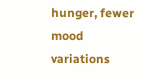hunger, fewer mood variations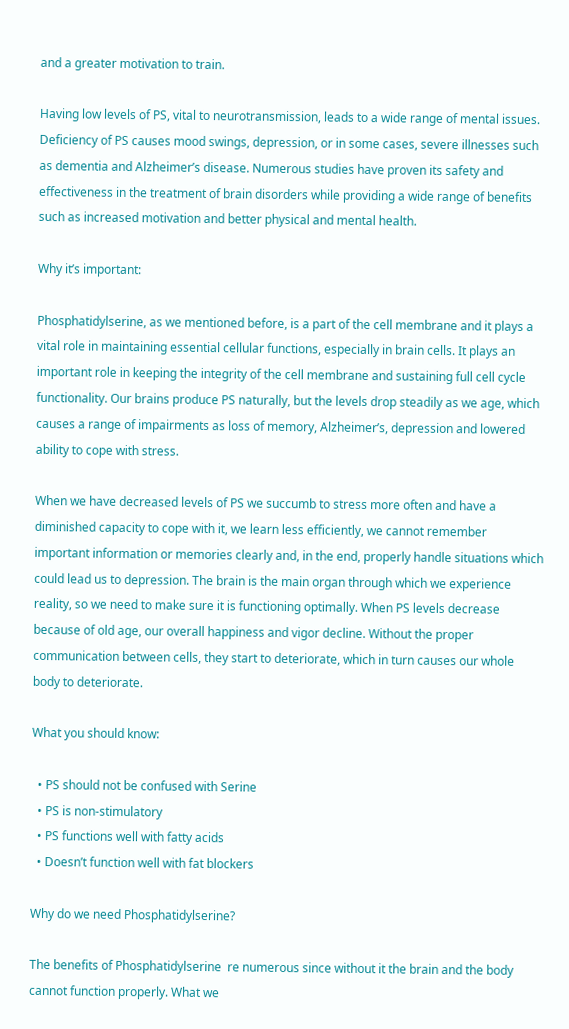and a greater motivation to train.

Having low levels of PS, vital to neurotransmission, leads to a wide range of mental issues. Deficiency of PS causes mood swings, depression, or in some cases, severe illnesses such as dementia and Alzheimer’s disease. Numerous studies have proven its safety and effectiveness in the treatment of brain disorders while providing a wide range of benefits such as increased motivation and better physical and mental health.

Why it’s important:

Phosphatidylserine, as we mentioned before, is a part of the cell membrane and it plays a vital role in maintaining essential cellular functions, especially in brain cells. It plays an important role in keeping the integrity of the cell membrane and sustaining full cell cycle functionality. Our brains produce PS naturally, but the levels drop steadily as we age, which causes a range of impairments as loss of memory, Alzheimer’s, depression and lowered ability to cope with stress.

When we have decreased levels of PS we succumb to stress more often and have a diminished capacity to cope with it, we learn less efficiently, we cannot remember important information or memories clearly and, in the end, properly handle situations which could lead us to depression. The brain is the main organ through which we experience reality, so we need to make sure it is functioning optimally. When PS levels decrease because of old age, our overall happiness and vigor decline. Without the proper communication between cells, they start to deteriorate, which in turn causes our whole body to deteriorate.

What you should know:

  • PS should not be confused with Serine
  • PS is non-stimulatory
  • PS functions well with fatty acids
  • Doesn’t function well with fat blockers

Why do we need Phosphatidylserine?

The benefits of Phosphatidylserine  re numerous since without it the brain and the body cannot function properly. What we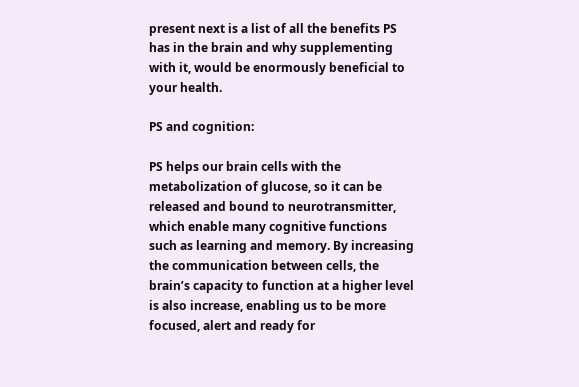present next is a list of all the benefits PS has in the brain and why supplementing with it, would be enormously beneficial to your health.

PS and cognition:

PS helps our brain cells with the metabolization of glucose, so it can be released and bound to neurotransmitter, which enable many cognitive functions such as learning and memory. By increasing the communication between cells, the brain’s capacity to function at a higher level is also increase, enabling us to be more focused, alert and ready for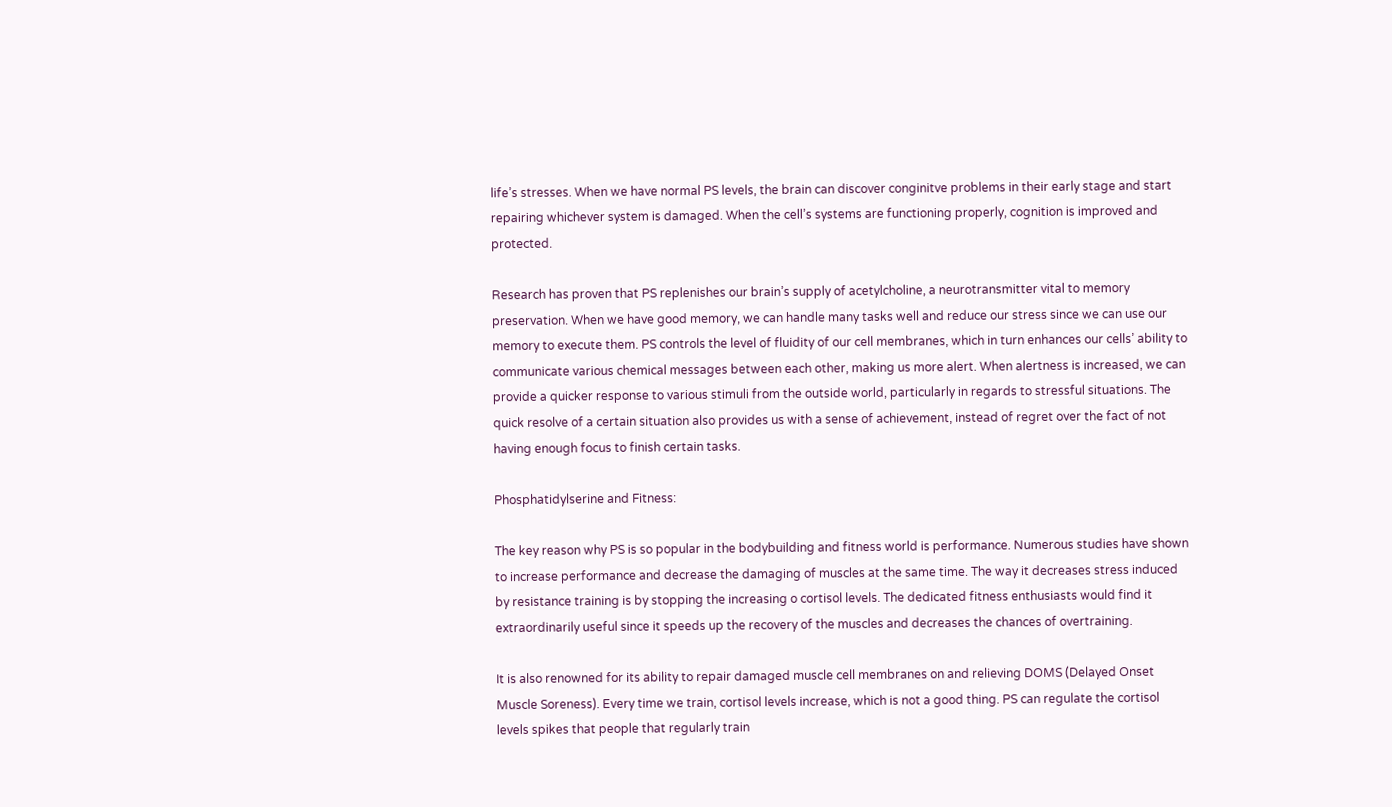life’s stresses. When we have normal PS levels, the brain can discover conginitve problems in their early stage and start repairing whichever system is damaged. When the cell’s systems are functioning properly, cognition is improved and protected.

Research has proven that PS replenishes our brain’s supply of acetylcholine, a neurotransmitter vital to memory preservation. When we have good memory, we can handle many tasks well and reduce our stress since we can use our memory to execute them. PS controls the level of fluidity of our cell membranes, which in turn enhances our cells’ ability to communicate various chemical messages between each other, making us more alert. When alertness is increased, we can provide a quicker response to various stimuli from the outside world, particularly in regards to stressful situations. The quick resolve of a certain situation also provides us with a sense of achievement, instead of regret over the fact of not having enough focus to finish certain tasks.

Phosphatidylserine and Fitness:

The key reason why PS is so popular in the bodybuilding and fitness world is performance. Numerous studies have shown to increase performance and decrease the damaging of muscles at the same time. The way it decreases stress induced by resistance training is by stopping the increasing o cortisol levels. The dedicated fitness enthusiasts would find it extraordinarily useful since it speeds up the recovery of the muscles and decreases the chances of overtraining.

It is also renowned for its ability to repair damaged muscle cell membranes on and relieving DOMS (Delayed Onset Muscle Soreness). Every time we train, cortisol levels increase, which is not a good thing. PS can regulate the cortisol levels spikes that people that regularly train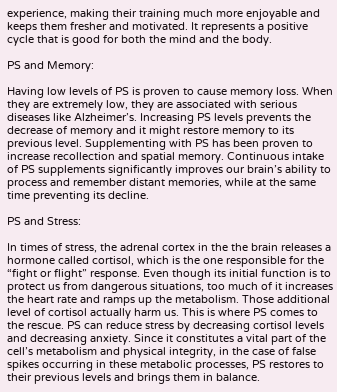experience, making their training much more enjoyable and keeps them fresher and motivated. It represents a positive cycle that is good for both the mind and the body.

PS and Memory:

Having low levels of PS is proven to cause memory loss. When they are extremely low, they are associated with serious diseases like Alzheimer’s. Increasing PS levels prevents the decrease of memory and it might restore memory to its previous level. Supplementing with PS has been proven to increase recollection and spatial memory. Continuous intake of PS supplements significantly improves our brain’s ability to process and remember distant memories, while at the same time preventing its decline.

PS and Stress:

In times of stress, the adrenal cortex in the the brain releases a hormone called cortisol, which is the one responsible for the “fight or flight” response. Even though its initial function is to protect us from dangerous situations, too much of it increases the heart rate and ramps up the metabolism. Those additional level of cortisol actually harm us. This is where PS comes to the rescue. PS can reduce stress by decreasing cortisol levels and decreasing anxiety. Since it constitutes a vital part of the cell’s metabolism and physical integrity, in the case of false spikes occurring in these metabolic processes, PS restores to their previous levels and brings them in balance.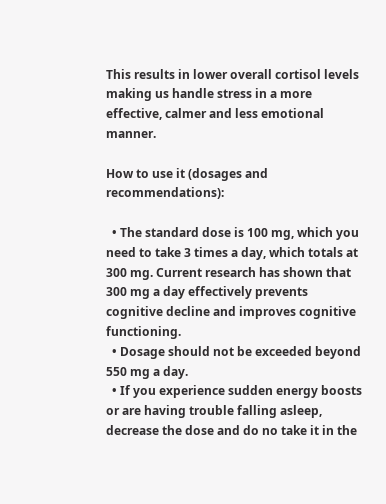This results in lower overall cortisol levels making us handle stress in a more effective, calmer and less emotional manner.

How to use it (dosages and recommendations):

  • The standard dose is 100 mg, which you need to take 3 times a day, which totals at 300 mg. Current research has shown that 300 mg a day effectively prevents cognitive decline and improves cognitive functioning.
  • Dosage should not be exceeded beyond 550 mg a day.
  • If you experience sudden energy boosts or are having trouble falling asleep, decrease the dose and do no take it in the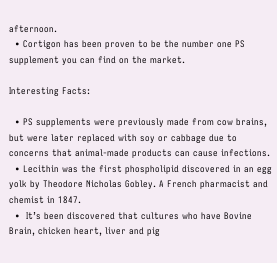afternoon.
  • Cortigon has been proven to be the number one PS supplement you can find on the market.

Interesting Facts:

  • PS supplements were previously made from cow brains, but were later replaced with soy or cabbage due to concerns that animal-made products can cause infections.
  • Lecithin was the first phospholipid discovered in an egg yolk by Theodore Nicholas Gobley. A French pharmacist and chemist in 1847.
  •  It’s been discovered that cultures who have Bovine Brain, chicken heart, liver and pig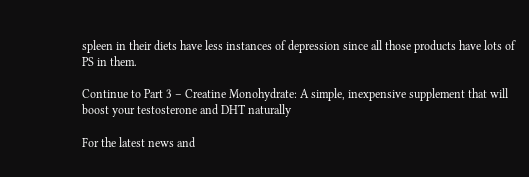spleen in their diets have less instances of depression since all those products have lots of PS in them.

Continue to Part 3 – Creatine Monohydrate: A simple, inexpensive supplement that will boost your testosterone and DHT naturally

For the latest news and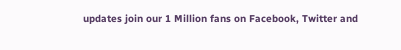updates join our 1 Million fans on Facebook, Twitter and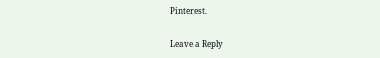Pinterest.

Leave a Reply